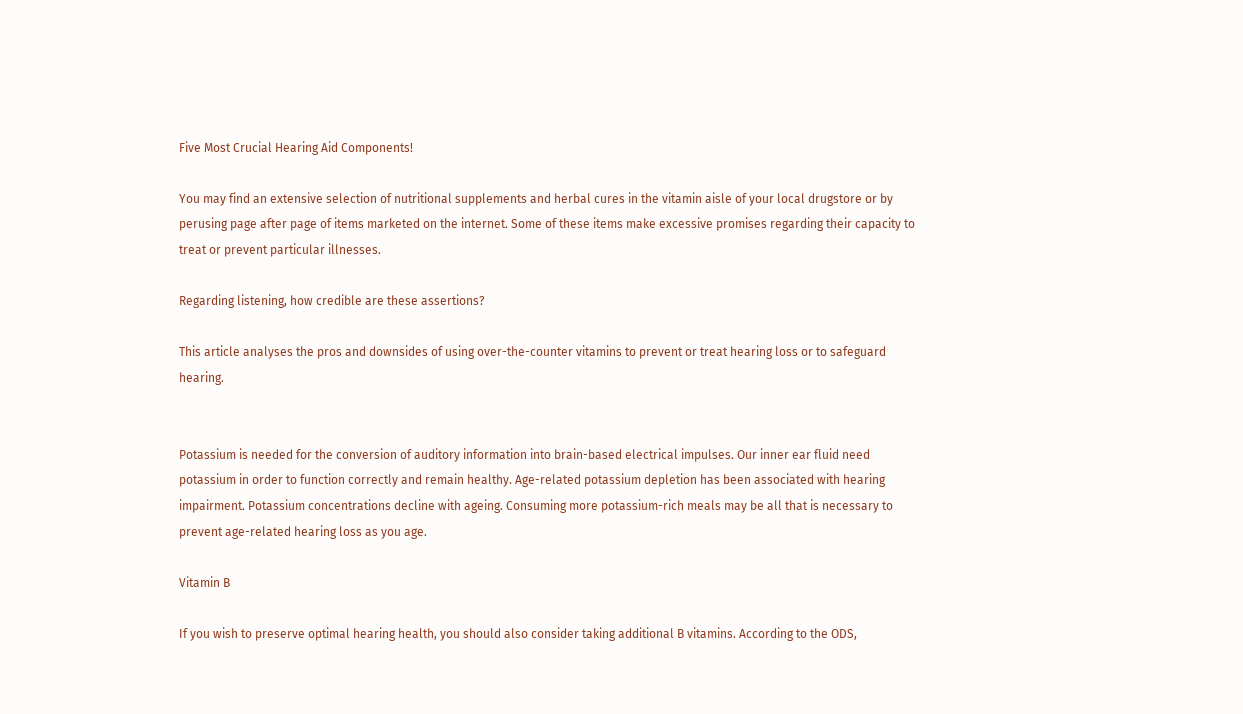Five Most Crucial Hearing Aid Components!

You may find an extensive selection of nutritional supplements and herbal cures in the vitamin aisle of your local drugstore or by perusing page after page of items marketed on the internet. Some of these items make excessive promises regarding their capacity to treat or prevent particular illnesses.

Regarding listening, how credible are these assertions?

This article analyses the pros and downsides of using over-the-counter vitamins to prevent or treat hearing loss or to safeguard hearing.


Potassium is needed for the conversion of auditory information into brain-based electrical impulses. Our inner ear fluid need potassium in order to function correctly and remain healthy. Age-related potassium depletion has been associated with hearing impairment. Potassium concentrations decline with ageing. Consuming more potassium-rich meals may be all that is necessary to prevent age-related hearing loss as you age.

Vitamin B

If you wish to preserve optimal hearing health, you should also consider taking additional B vitamins. According to the ODS,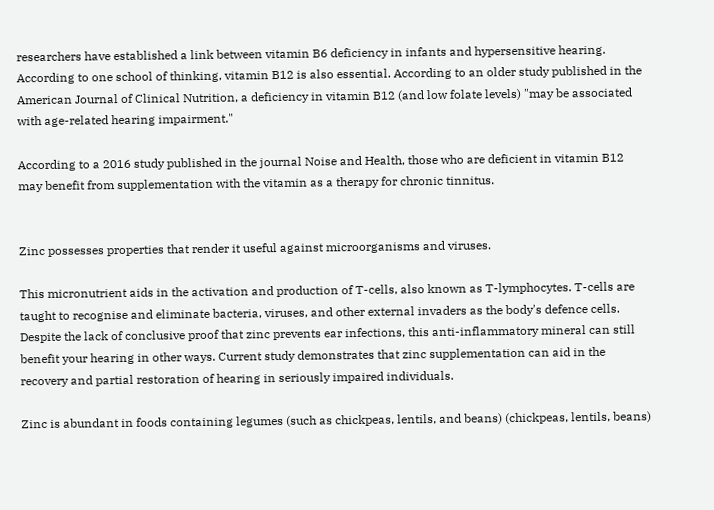researchers have established a link between vitamin B6 deficiency in infants and hypersensitive hearing. According to one school of thinking, vitamin B12 is also essential. According to an older study published in the American Journal of Clinical Nutrition, a deficiency in vitamin B12 (and low folate levels) "may be associated with age-related hearing impairment."

According to a 2016 study published in the journal Noise and Health, those who are deficient in vitamin B12 may benefit from supplementation with the vitamin as a therapy for chronic tinnitus.


Zinc possesses properties that render it useful against microorganisms and viruses.

This micronutrient aids in the activation and production of T-cells, also known as T-lymphocytes. T-cells are taught to recognise and eliminate bacteria, viruses, and other external invaders as the body's defence cells. Despite the lack of conclusive proof that zinc prevents ear infections, this anti-inflammatory mineral can still benefit your hearing in other ways. Current study demonstrates that zinc supplementation can aid in the recovery and partial restoration of hearing in seriously impaired individuals.

Zinc is abundant in foods containing legumes (such as chickpeas, lentils, and beans) (chickpeas, lentils, beans)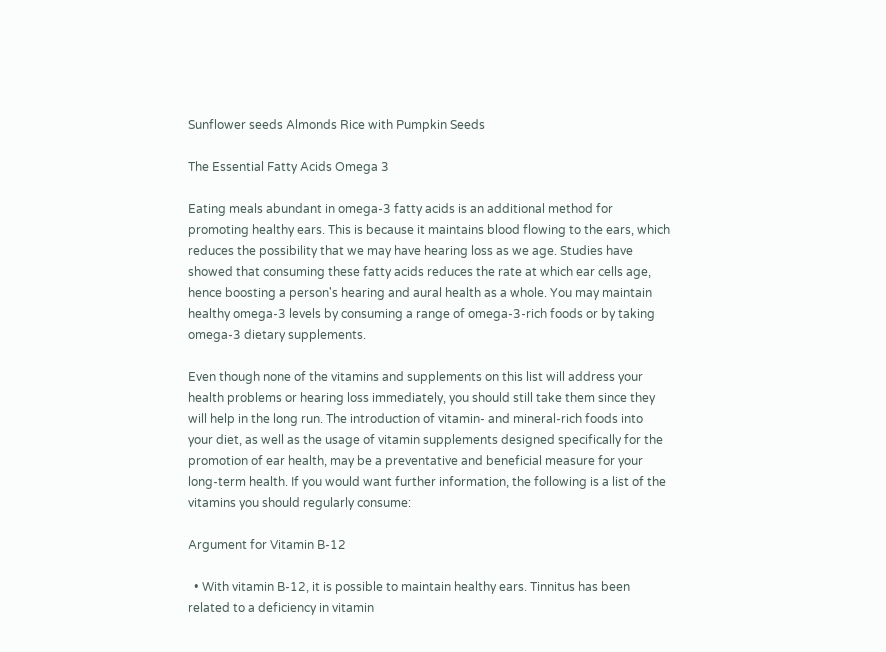Sunflower seeds Almonds Rice with Pumpkin Seeds

The Essential Fatty Acids Omega 3

Eating meals abundant in omega-3 fatty acids is an additional method for promoting healthy ears. This is because it maintains blood flowing to the ears, which reduces the possibility that we may have hearing loss as we age. Studies have showed that consuming these fatty acids reduces the rate at which ear cells age, hence boosting a person's hearing and aural health as a whole. You may maintain healthy omega-3 levels by consuming a range of omega-3-rich foods or by taking omega-3 dietary supplements.

Even though none of the vitamins and supplements on this list will address your health problems or hearing loss immediately, you should still take them since they will help in the long run. The introduction of vitamin- and mineral-rich foods into your diet, as well as the usage of vitamin supplements designed specifically for the promotion of ear health, may be a preventative and beneficial measure for your long-term health. If you would want further information, the following is a list of the vitamins you should regularly consume:

Argument for Vitamin B-12

  • With vitamin B-12, it is possible to maintain healthy ears. Tinnitus has been related to a deficiency in vitamin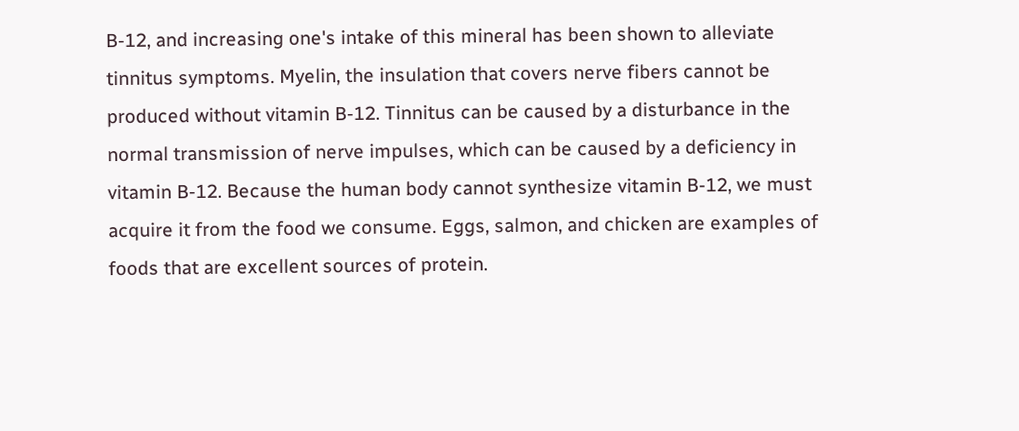B-12, and increasing one's intake of this mineral has been shown to alleviate tinnitus symptoms. Myelin, the insulation that covers nerve fibers cannot be produced without vitamin B-12. Tinnitus can be caused by a disturbance in the normal transmission of nerve impulses, which can be caused by a deficiency in vitamin B-12. Because the human body cannot synthesize vitamin B-12, we must acquire it from the food we consume. Eggs, salmon, and chicken are examples of foods that are excellent sources of protein.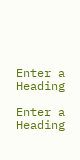Enter a Heading

Enter a Heading